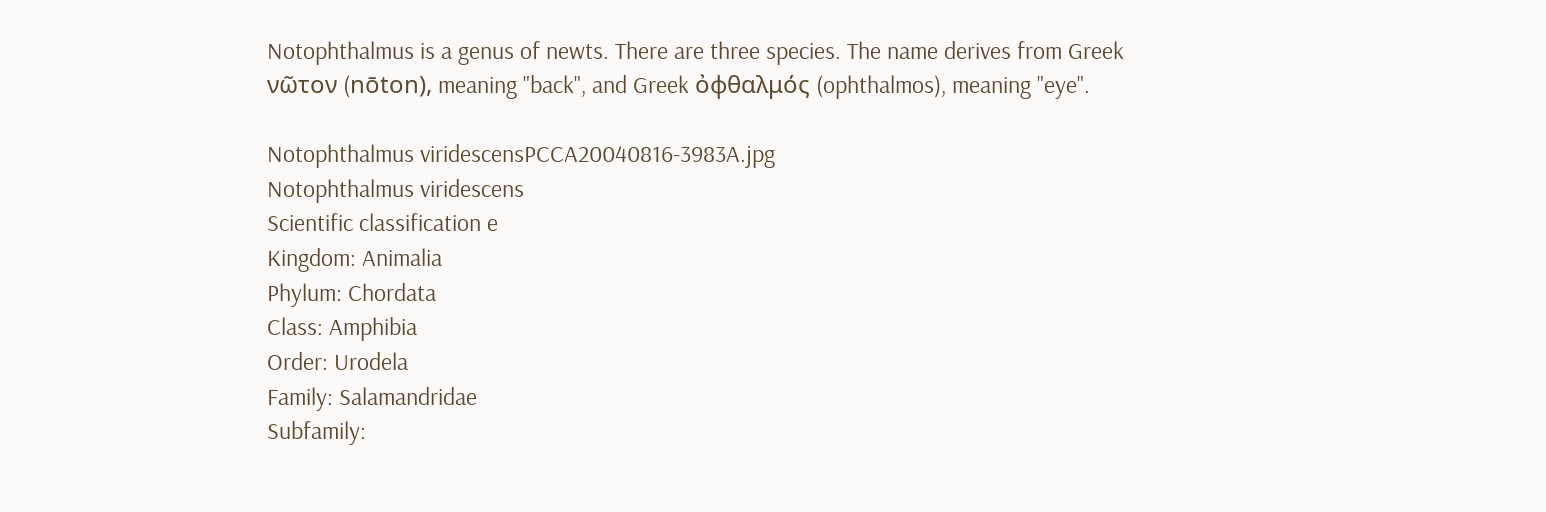Notophthalmus is a genus of newts. There are three species. The name derives from Greek νῶτον (nōton), meaning "back", and Greek ὀφθαλμός (ophthalmos), meaning "eye".

Notophthalmus viridescensPCCA20040816-3983A.jpg
Notophthalmus viridescens
Scientific classification e
Kingdom: Animalia
Phylum: Chordata
Class: Amphibia
Order: Urodela
Family: Salamandridae
Subfamily: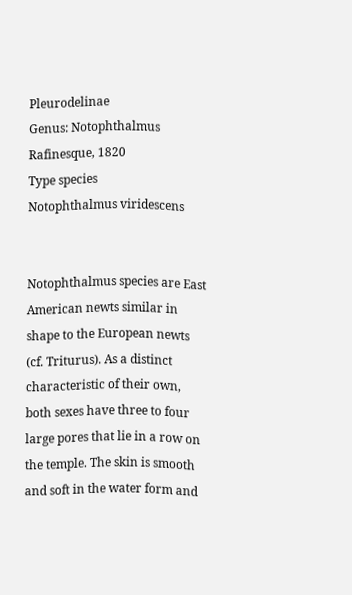Pleurodelinae
Genus: Notophthalmus
Rafinesque, 1820
Type species
Notophthalmus viridescens


Notophthalmus species are East American newts similar in shape to the European newts (cf. Triturus). As a distinct characteristic of their own, both sexes have three to four large pores that lie in a row on the temple. The skin is smooth and soft in the water form and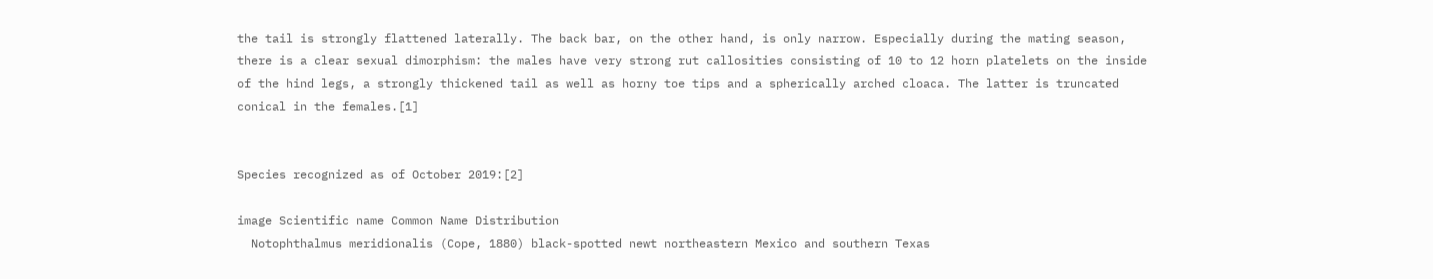the tail is strongly flattened laterally. The back bar, on the other hand, is only narrow. Especially during the mating season, there is a clear sexual dimorphism: the males have very strong rut callosities consisting of 10 to 12 horn platelets on the inside of the hind legs, a strongly thickened tail as well as horny toe tips and a spherically arched cloaca. The latter is truncated conical in the females.[1]


Species recognized as of October 2019:[2]

image Scientific name Common Name Distribution
  Notophthalmus meridionalis (Cope, 1880) black-spotted newt northeastern Mexico and southern Texas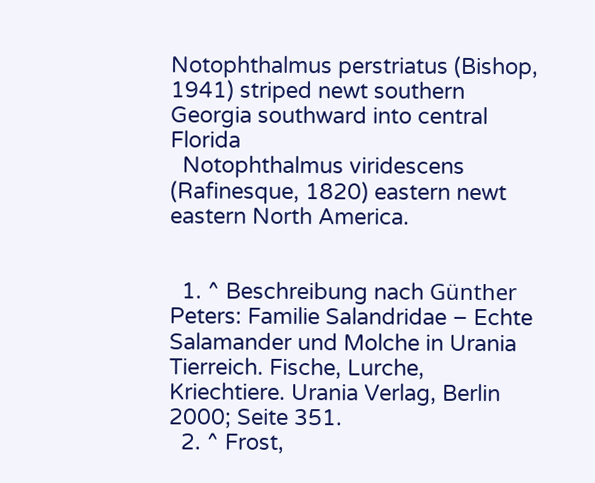Notophthalmus perstriatus (Bishop, 1941) striped newt southern Georgia southward into central Florida
  Notophthalmus viridescens (Rafinesque, 1820) eastern newt eastern North America.


  1. ^ Beschreibung nach Günther Peters: Familie Salandridae – Echte Salamander und Molche in Urania Tierreich. Fische, Lurche, Kriechtiere. Urania Verlag, Berlin 2000; Seite 351.
  2. ^ Frost,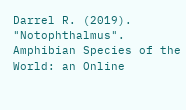Darrel R. (2019). "Notophthalmus". Amphibian Species of the World: an Online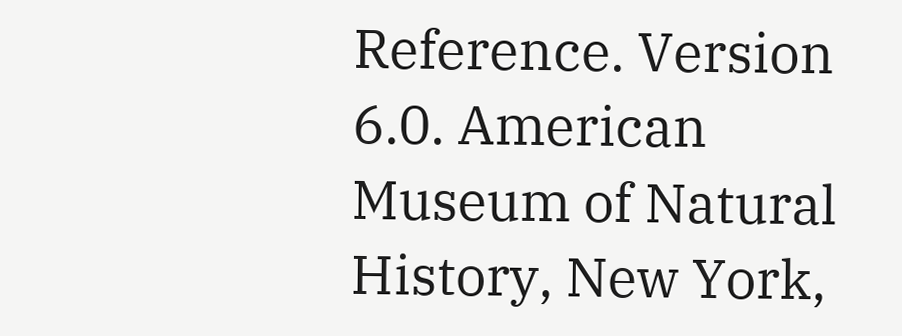Reference. Version 6.0. American Museum of Natural History, New York,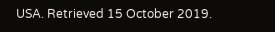USA. Retrieved 15 October 2019.